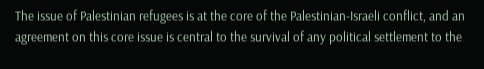The issue of Palestinian refugees is at the core of the Palestinian-Israeli conflict, and an agreement on this core issue is central to the survival of any political settlement to the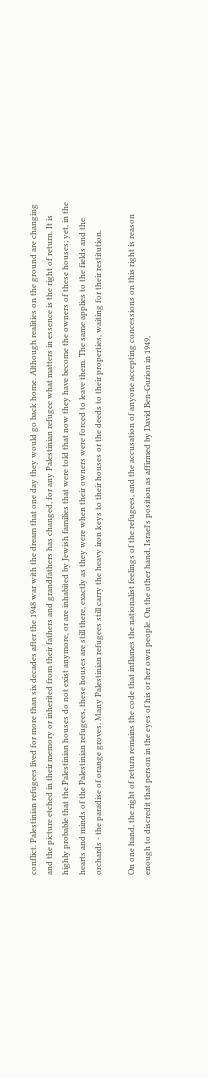conflict. Palestinian refugees lived for more than six decades after the 1948 war with the dream that one day they would go back home. Although realities on the ground are changing and the picture etched in their memory or inherited from their fathers and grandfathers has changed, for any Palestinian refugee what matters in essence is the right of return. It is highly probable that the Palestinian houses do not exist anymore, or are inhabited by Jewish families that were told that now they have become the owners of these houses; yet, in the hearts and minds of the Palestinian refugees, these houses are still there, exactly as they were when their owners were forced to leave them. The same applies to the fields and the orchards - the paradise of orange groves. Many Palestinian refugees still carry the heavy iron keys to their houses or the deeds to their properties, waiting for their restitution.

On one hand, the right of return remains the code that inflames the nationalist feelings of the refugees, and the accusation of anyone accepting concessions on this right is reason enough to discredit that person in the eyes of his or her own people. On the other hand, Israel's position as affirmed by David Ben-Gurion in 1949,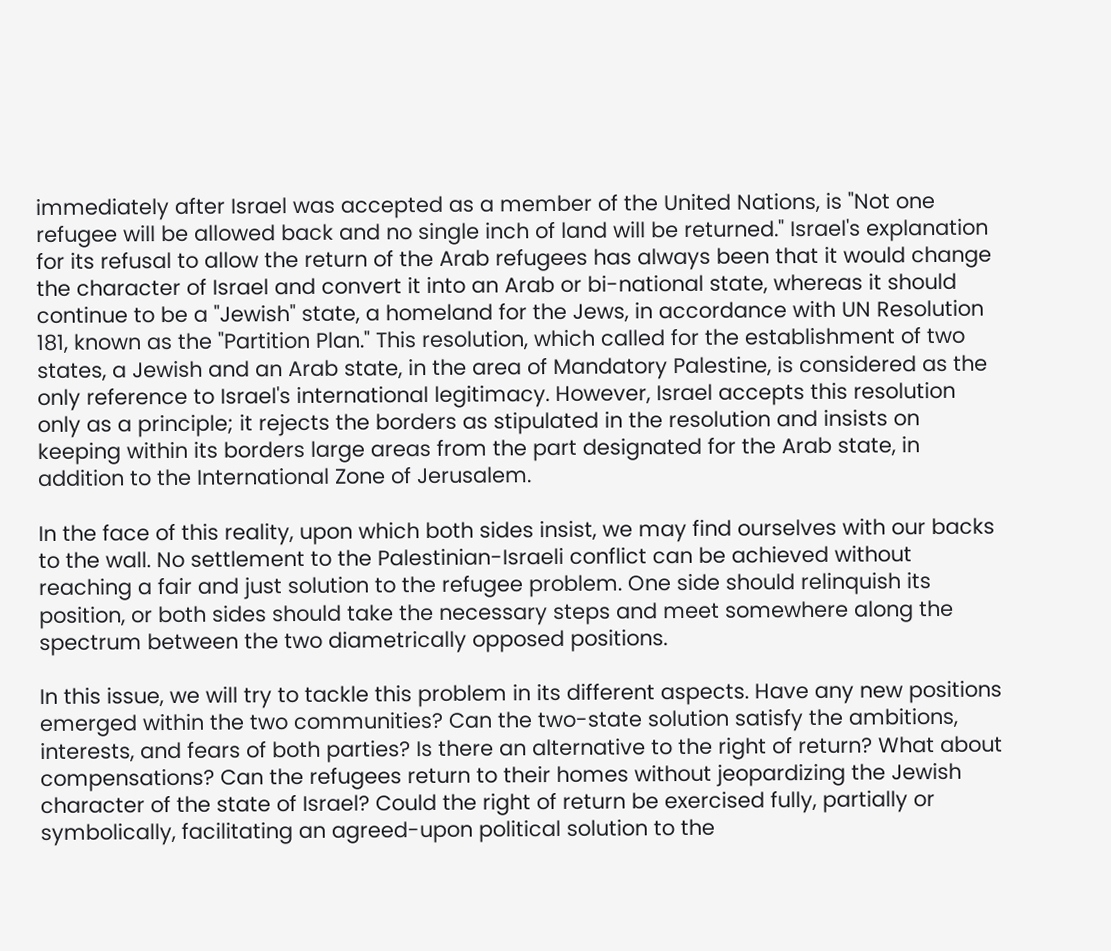immediately after Israel was accepted as a member of the United Nations, is "Not one refugee will be allowed back and no single inch of land will be returned." Israel's explanation for its refusal to allow the return of the Arab refugees has always been that it would change the character of Israel and convert it into an Arab or bi-national state, whereas it should continue to be a "Jewish" state, a homeland for the Jews, in accordance with UN Resolution 181, known as the "Partition Plan." This resolution, which called for the establishment of two states, a Jewish and an Arab state, in the area of Mandatory Palestine, is considered as the only reference to Israel's international legitimacy. However, Israel accepts this resolution only as a principle; it rejects the borders as stipulated in the resolution and insists on keeping within its borders large areas from the part designated for the Arab state, in addition to the International Zone of Jerusalem.

In the face of this reality, upon which both sides insist, we may find ourselves with our backs to the wall. No settlement to the Palestinian-Israeli conflict can be achieved without reaching a fair and just solution to the refugee problem. One side should relinquish its position, or both sides should take the necessary steps and meet somewhere along the spectrum between the two diametrically opposed positions.

In this issue, we will try to tackle this problem in its different aspects. Have any new positions emerged within the two communities? Can the two-state solution satisfy the ambitions, interests, and fears of both parties? Is there an alternative to the right of return? What about compensations? Can the refugees return to their homes without jeopardizing the Jewish character of the state of Israel? Could the right of return be exercised fully, partially or symbolically, facilitating an agreed-upon political solution to the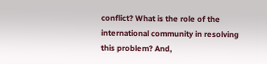conflict? What is the role of the international community in resolving this problem? And,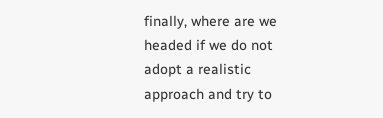finally, where are we headed if we do not adopt a realistic approach and try to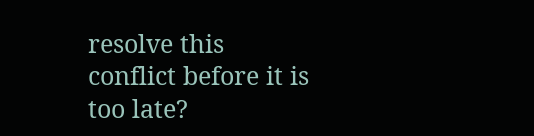resolve this conflict before it is too late?